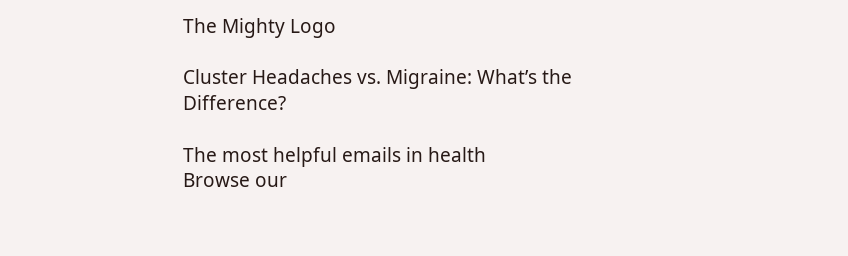The Mighty Logo

Cluster Headaches vs. Migraine: What’s the Difference?

The most helpful emails in health
Browse our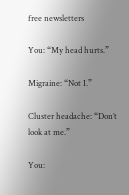free newsletters

You: “My head hurts.”

Migraine: “Not I.”

Cluster headache: “Don’t look at me.”

You: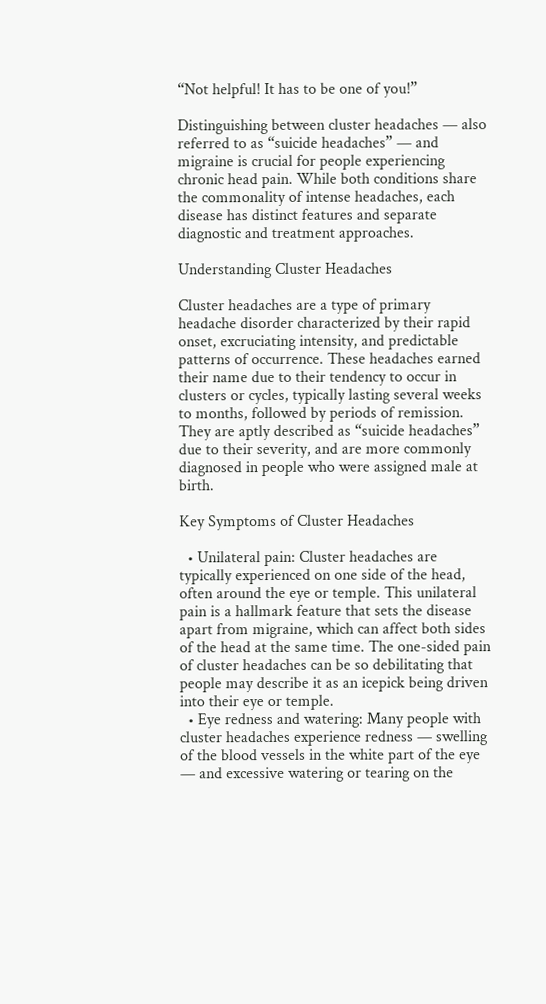“Not helpful! It has to be one of you!”

Distinguishing between cluster headaches — also referred to as “suicide headaches” — and migraine is crucial for people experiencing chronic head pain. While both conditions share the commonality of intense headaches, each disease has distinct features and separate diagnostic and treatment approaches.

Understanding Cluster Headaches

Cluster headaches are a type of primary headache disorder characterized by their rapid onset, excruciating intensity, and predictable patterns of occurrence. These headaches earned their name due to their tendency to occur in clusters or cycles, typically lasting several weeks to months, followed by periods of remission. They are aptly described as “suicide headaches” due to their severity, and are more commonly diagnosed in people who were assigned male at birth.

Key Symptoms of Cluster Headaches

  • Unilateral pain: Cluster headaches are typically experienced on one side of the head, often around the eye or temple. This unilateral pain is a hallmark feature that sets the disease apart from migraine, which can affect both sides of the head at the same time. The one-sided pain of cluster headaches can be so debilitating that people may describe it as an icepick being driven into their eye or temple.
  • Eye redness and watering: Many people with cluster headaches experience redness — swelling of the blood vessels in the white part of the eye — and excessive watering or tearing on the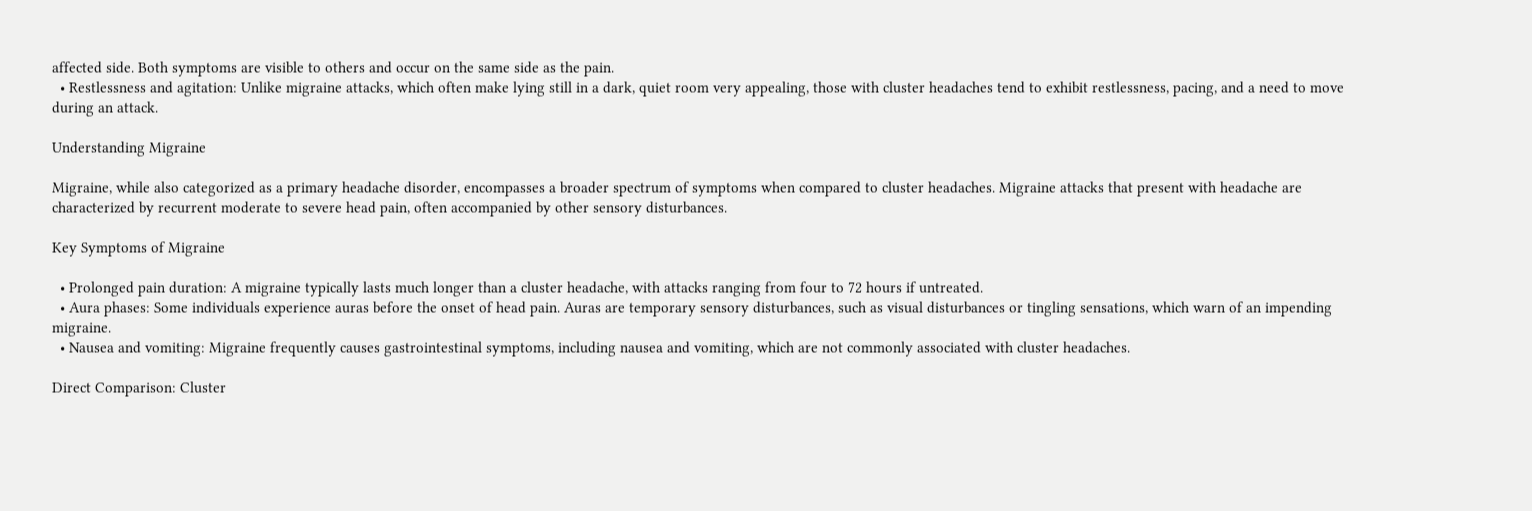affected side. Both symptoms are visible to others and occur on the same side as the pain.
  • Restlessness and agitation: Unlike migraine attacks, which often make lying still in a dark, quiet room very appealing, those with cluster headaches tend to exhibit restlessness, pacing, and a need to move during an attack.

Understanding Migraine

Migraine, while also categorized as a primary headache disorder, encompasses a broader spectrum of symptoms when compared to cluster headaches. Migraine attacks that present with headache are characterized by recurrent moderate to severe head pain, often accompanied by other sensory disturbances.

Key Symptoms of Migraine

  • Prolonged pain duration: A migraine typically lasts much longer than a cluster headache, with attacks ranging from four to 72 hours if untreated.
  • Aura phases: Some individuals experience auras before the onset of head pain. Auras are temporary sensory disturbances, such as visual disturbances or tingling sensations, which warn of an impending migraine.
  • Nausea and vomiting: Migraine frequently causes gastrointestinal symptoms, including nausea and vomiting, which are not commonly associated with cluster headaches.

Direct Comparison: Cluster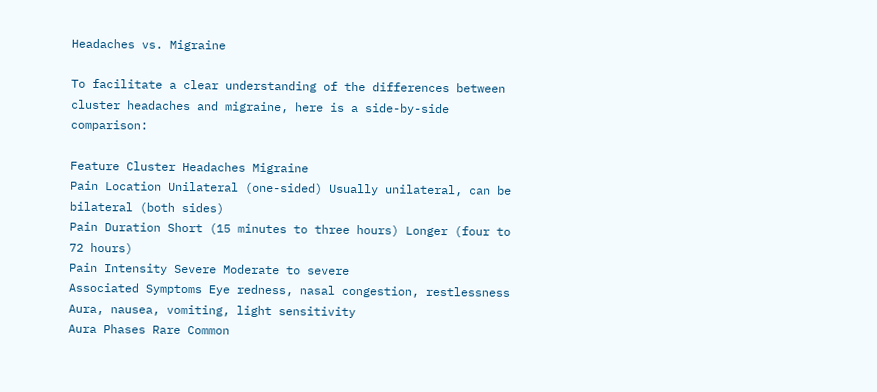Headaches vs. Migraine

To facilitate a clear understanding of the differences between cluster headaches and migraine, here is a side-by-side comparison:

Feature Cluster Headaches Migraine
Pain Location Unilateral (one-sided) Usually unilateral, can be bilateral (both sides)
Pain Duration Short (15 minutes to three hours) Longer (four to 72 hours)
Pain Intensity Severe Moderate to severe
Associated Symptoms Eye redness, nasal congestion, restlessness Aura, nausea, vomiting, light sensitivity
Aura Phases Rare Common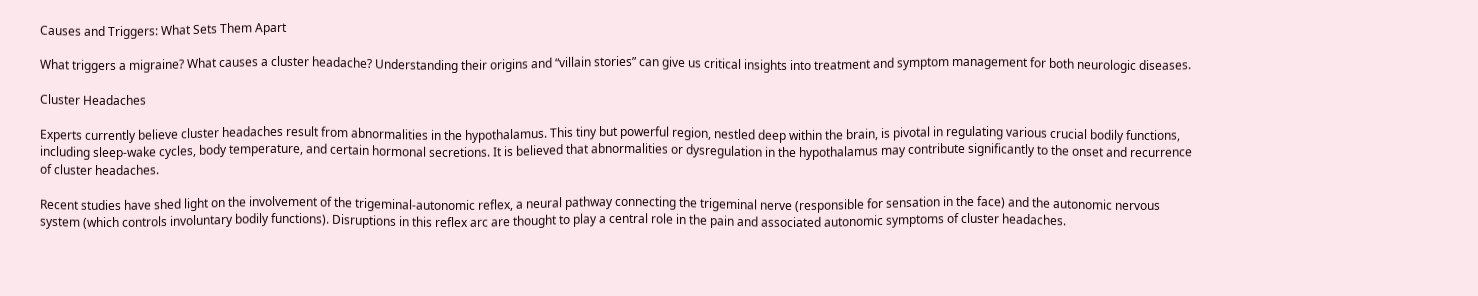Causes and Triggers: What Sets Them Apart

What triggers a migraine? What causes a cluster headache? Understanding their origins and “villain stories” can give us critical insights into treatment and symptom management for both neurologic diseases.

Cluster Headaches

Experts currently believe cluster headaches result from abnormalities in the hypothalamus. This tiny but powerful region, nestled deep within the brain, is pivotal in regulating various crucial bodily functions, including sleep-wake cycles, body temperature, and certain hormonal secretions. It is believed that abnormalities or dysregulation in the hypothalamus may contribute significantly to the onset and recurrence of cluster headaches.

Recent studies have shed light on the involvement of the trigeminal-autonomic reflex, a neural pathway connecting the trigeminal nerve (responsible for sensation in the face) and the autonomic nervous system (which controls involuntary bodily functions). Disruptions in this reflex arc are thought to play a central role in the pain and associated autonomic symptoms of cluster headaches.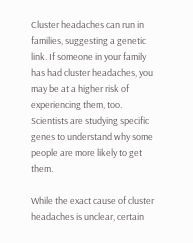Cluster headaches can run in families, suggesting a genetic link. If someone in your family has had cluster headaches, you may be at a higher risk of experiencing them, too. Scientists are studying specific genes to understand why some people are more likely to get them.

While the exact cause of cluster headaches is unclear, certain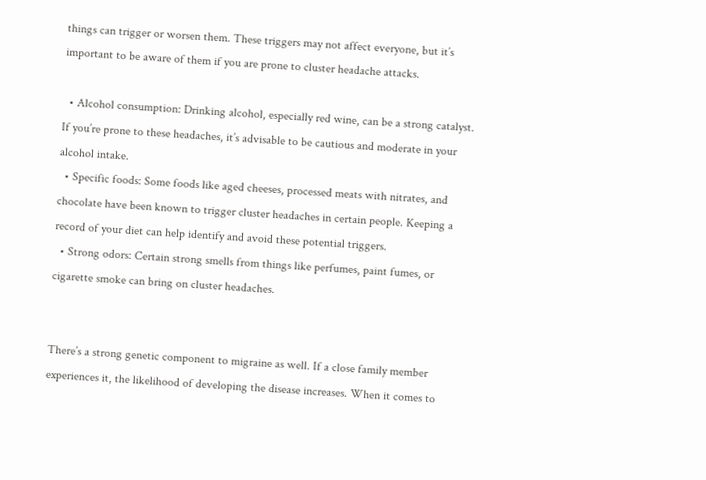things can trigger or worsen them. These triggers may not affect everyone, but it’s important to be aware of them if you are prone to cluster headache attacks.

  • Alcohol consumption: Drinking alcohol, especially red wine, can be a strong catalyst. If you’re prone to these headaches, it’s advisable to be cautious and moderate in your alcohol intake.
  • Specific foods: Some foods like aged cheeses, processed meats with nitrates, and chocolate have been known to trigger cluster headaches in certain people. Keeping a record of your diet can help identify and avoid these potential triggers.
  • Strong odors: Certain strong smells from things like perfumes, paint fumes, or cigarette smoke can bring on cluster headaches.


There’s a strong genetic component to migraine as well. If a close family member experiences it, the likelihood of developing the disease increases. When it comes to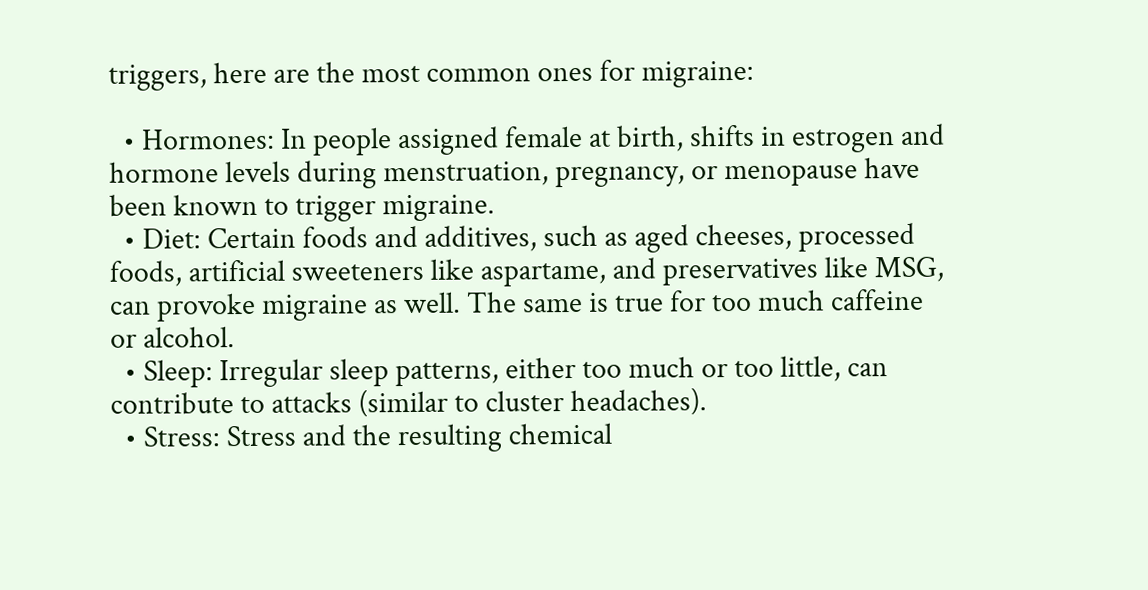triggers, here are the most common ones for migraine:

  • Hormones: In people assigned female at birth, shifts in estrogen and hormone levels during menstruation, pregnancy, or menopause have been known to trigger migraine.
  • Diet: Certain foods and additives, such as aged cheeses, processed foods, artificial sweeteners like aspartame, and preservatives like MSG, can provoke migraine as well. The same is true for too much caffeine or alcohol.
  • Sleep: Irregular sleep patterns, either too much or too little, can contribute to attacks (similar to cluster headaches).
  • Stress: Stress and the resulting chemical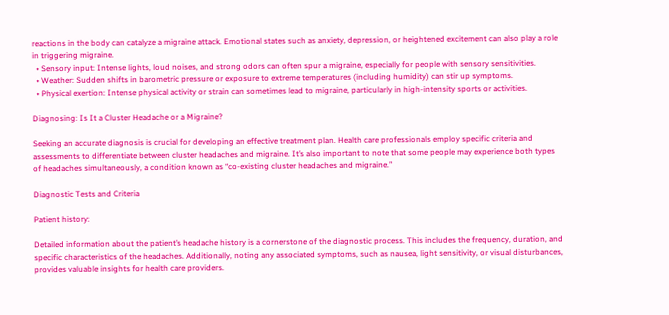reactions in the body can catalyze a migraine attack. Emotional states such as anxiety, depression, or heightened excitement can also play a role in triggering migraine.
  • Sensory input: Intense lights, loud noises, and strong odors can often spur a migraine, especially for people with sensory sensitivities.
  • Weather: Sudden shifts in barometric pressure or exposure to extreme temperatures (including humidity) can stir up symptoms.
  • Physical exertion: Intense physical activity or strain can sometimes lead to migraine, particularly in high-intensity sports or activities.

Diagnosing: Is It a Cluster Headache or a Migraine?

Seeking an accurate diagnosis is crucial for developing an effective treatment plan. Health care professionals employ specific criteria and assessments to differentiate between cluster headaches and migraine. It’s also important to note that some people may experience both types of headaches simultaneously, a condition known as “co-existing cluster headaches and migraine.”

Diagnostic Tests and Criteria

Patient history:

Detailed information about the patient’s headache history is a cornerstone of the diagnostic process. This includes the frequency, duration, and specific characteristics of the headaches. Additionally, noting any associated symptoms, such as nausea, light sensitivity, or visual disturbances, provides valuable insights for health care providers.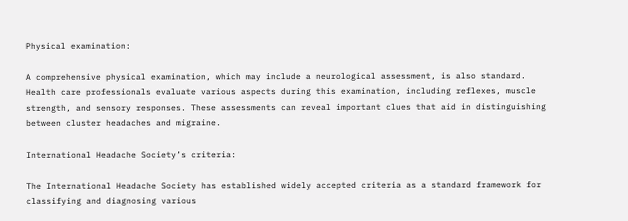Physical examination:

A comprehensive physical examination, which may include a neurological assessment, is also standard. Health care professionals evaluate various aspects during this examination, including reflexes, muscle strength, and sensory responses. These assessments can reveal important clues that aid in distinguishing between cluster headaches and migraine.

International Headache Society’s criteria:

The International Headache Society has established widely accepted criteria as a standard framework for classifying and diagnosing various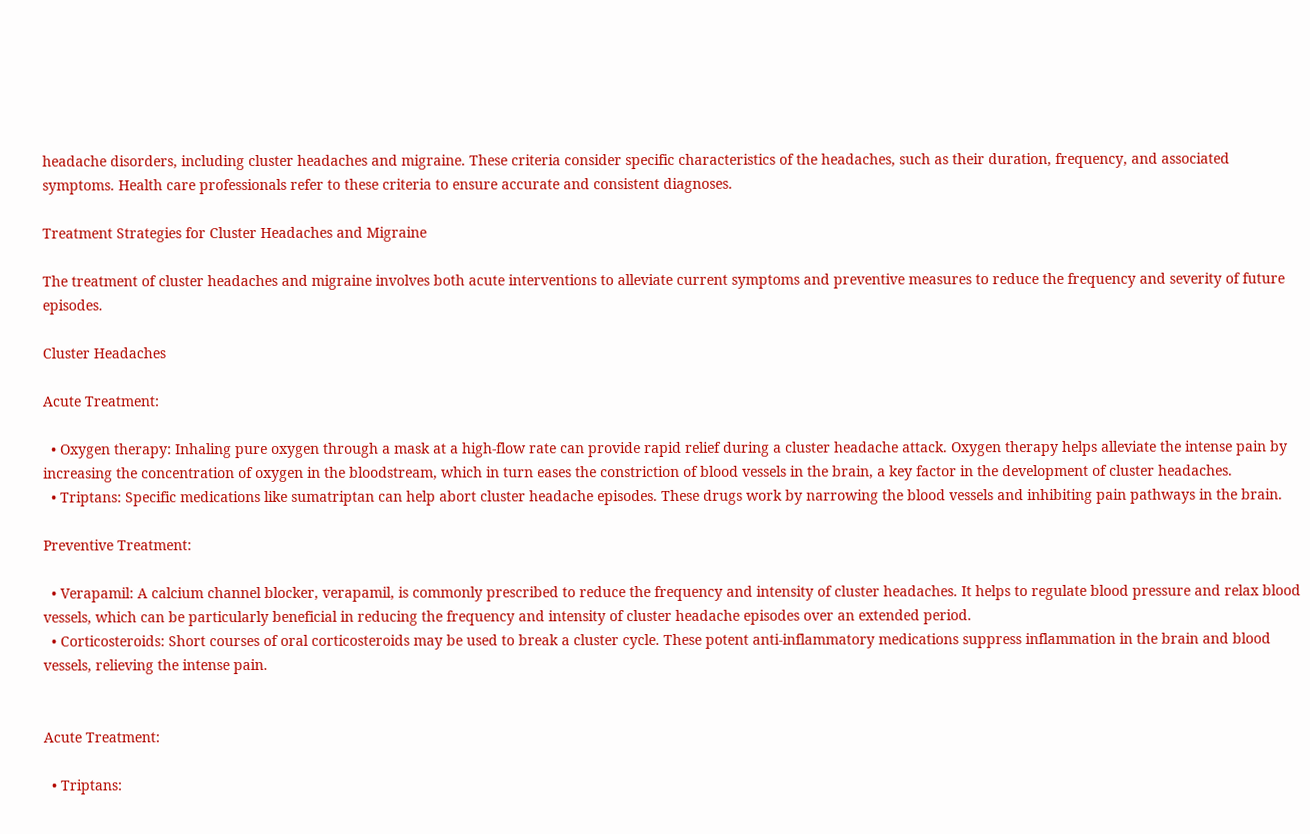headache disorders, including cluster headaches and migraine. These criteria consider specific characteristics of the headaches, such as their duration, frequency, and associated symptoms. Health care professionals refer to these criteria to ensure accurate and consistent diagnoses.

Treatment Strategies for Cluster Headaches and Migraine

The treatment of cluster headaches and migraine involves both acute interventions to alleviate current symptoms and preventive measures to reduce the frequency and severity of future episodes.

Cluster Headaches

Acute Treatment:

  • Oxygen therapy: Inhaling pure oxygen through a mask at a high-flow rate can provide rapid relief during a cluster headache attack. Oxygen therapy helps alleviate the intense pain by increasing the concentration of oxygen in the bloodstream, which in turn eases the constriction of blood vessels in the brain, a key factor in the development of cluster headaches.
  • Triptans: Specific medications like sumatriptan can help abort cluster headache episodes. These drugs work by narrowing the blood vessels and inhibiting pain pathways in the brain.

Preventive Treatment:

  • Verapamil: A calcium channel blocker, verapamil, is commonly prescribed to reduce the frequency and intensity of cluster headaches. It helps to regulate blood pressure and relax blood vessels, which can be particularly beneficial in reducing the frequency and intensity of cluster headache episodes over an extended period.
  • Corticosteroids: Short courses of oral corticosteroids may be used to break a cluster cycle. These potent anti-inflammatory medications suppress inflammation in the brain and blood vessels, relieving the intense pain.


Acute Treatment:

  • Triptans: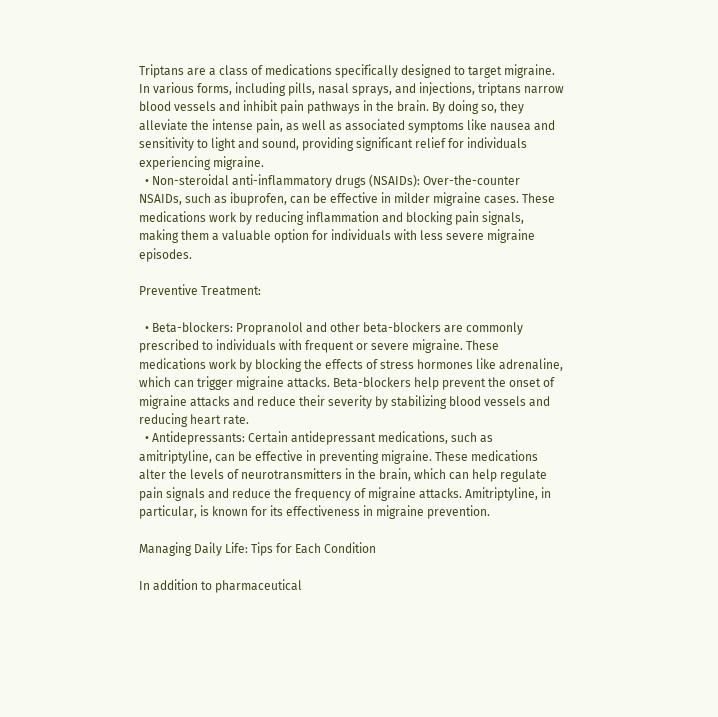Triptans are a class of medications specifically designed to target migraine. In various forms, including pills, nasal sprays, and injections, triptans narrow blood vessels and inhibit pain pathways in the brain. By doing so, they alleviate the intense pain, as well as associated symptoms like nausea and sensitivity to light and sound, providing significant relief for individuals experiencing migraine.
  • Non-steroidal anti-inflammatory drugs (NSAIDs): Over-the-counter NSAIDs, such as ibuprofen, can be effective in milder migraine cases. These medications work by reducing inflammation and blocking pain signals, making them a valuable option for individuals with less severe migraine episodes.

Preventive Treatment:

  • Beta-blockers: Propranolol and other beta-blockers are commonly prescribed to individuals with frequent or severe migraine. These medications work by blocking the effects of stress hormones like adrenaline, which can trigger migraine attacks. Beta-blockers help prevent the onset of migraine attacks and reduce their severity by stabilizing blood vessels and reducing heart rate.
  • Antidepressants: Certain antidepressant medications, such as amitriptyline, can be effective in preventing migraine. These medications alter the levels of neurotransmitters in the brain, which can help regulate pain signals and reduce the frequency of migraine attacks. Amitriptyline, in particular, is known for its effectiveness in migraine prevention.

Managing Daily Life: Tips for Each Condition

In addition to pharmaceutical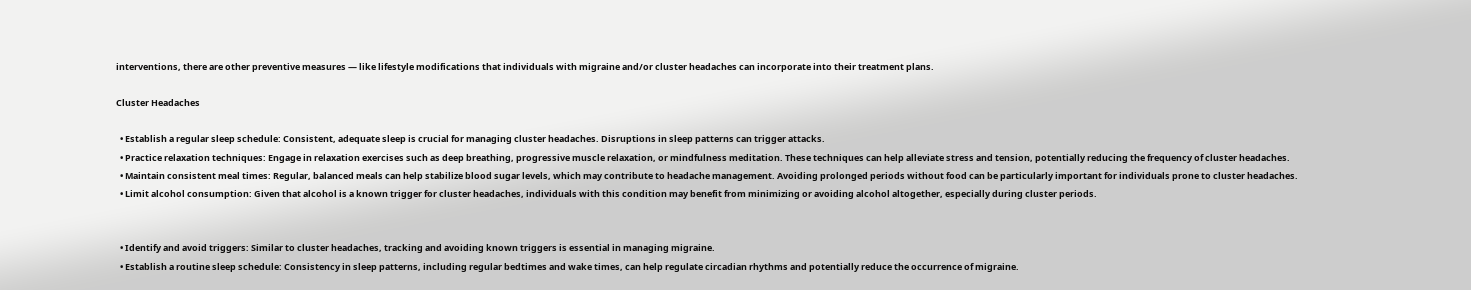interventions, there are other preventive measures — like lifestyle modifications that individuals with migraine and/or cluster headaches can incorporate into their treatment plans.

Cluster Headaches

  • Establish a regular sleep schedule: Consistent, adequate sleep is crucial for managing cluster headaches. Disruptions in sleep patterns can trigger attacks.
  • Practice relaxation techniques: Engage in relaxation exercises such as deep breathing, progressive muscle relaxation, or mindfulness meditation. These techniques can help alleviate stress and tension, potentially reducing the frequency of cluster headaches.
  • Maintain consistent meal times: Regular, balanced meals can help stabilize blood sugar levels, which may contribute to headache management. Avoiding prolonged periods without food can be particularly important for individuals prone to cluster headaches.
  • Limit alcohol consumption: Given that alcohol is a known trigger for cluster headaches, individuals with this condition may benefit from minimizing or avoiding alcohol altogether, especially during cluster periods.


  • Identify and avoid triggers: Similar to cluster headaches, tracking and avoiding known triggers is essential in managing migraine.
  • Establish a routine sleep schedule: Consistency in sleep patterns, including regular bedtimes and wake times, can help regulate circadian rhythms and potentially reduce the occurrence of migraine.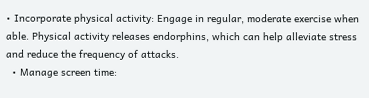• Incorporate physical activity: Engage in regular, moderate exercise when able. Physical activity releases endorphins, which can help alleviate stress and reduce the frequency of attacks.
  • Manage screen time: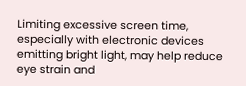Limiting excessive screen time, especially with electronic devices emitting bright light, may help reduce eye strain and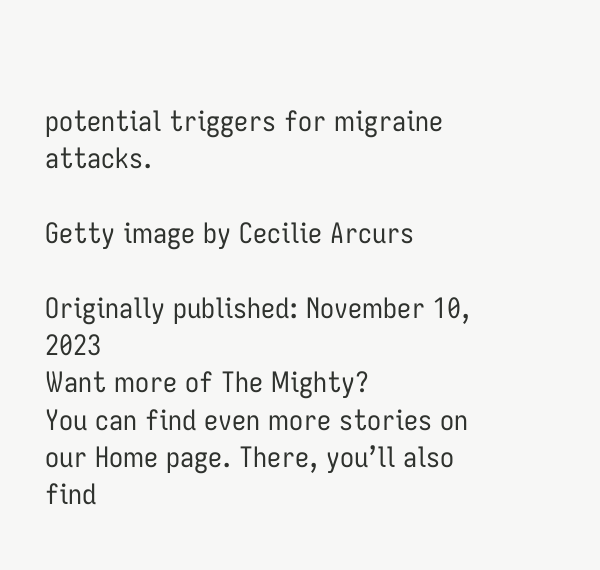potential triggers for migraine attacks.

Getty image by Cecilie Arcurs

Originally published: November 10, 2023
Want more of The Mighty?
You can find even more stories on our Home page. There, you’ll also find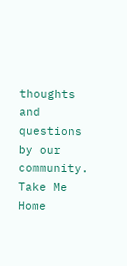thoughts and questions by our community.
Take Me Home